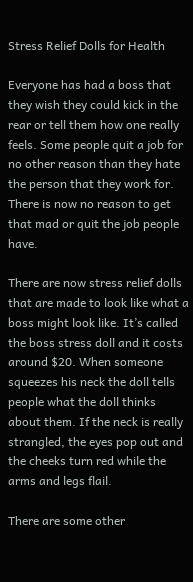Stress Relief Dolls for Health

Everyone has had a boss that they wish they could kick in the rear or tell them how one really feels. Some people quit a job for no other reason than they hate the person that they work for. There is now no reason to get that mad or quit the job people have.

There are now stress relief dolls that are made to look like what a boss might look like. It’s called the boss stress doll and it costs around $20. When someone squeezes his neck the doll tells people what the doll thinks about them. If the neck is really strangled, the eyes pop out and the cheeks turn red while the arms and legs flail.

There are some other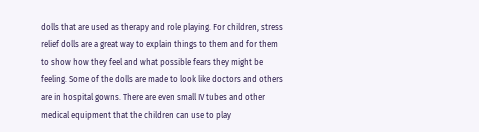dolls that are used as therapy and role playing. For children, stress relief dolls are a great way to explain things to them and for them to show how they feel and what possible fears they might be feeling. Some of the dolls are made to look like doctors and others are in hospital gowns. There are even small IV tubes and other medical equipment that the children can use to play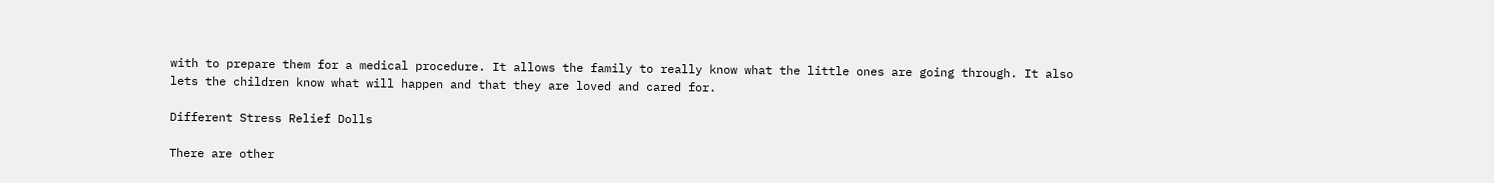with to prepare them for a medical procedure. It allows the family to really know what the little ones are going through. It also lets the children know what will happen and that they are loved and cared for.

Different Stress Relief Dolls

There are other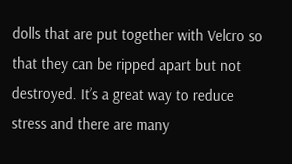dolls that are put together with Velcro so that they can be ripped apart but not destroyed. It’s a great way to reduce stress and there are many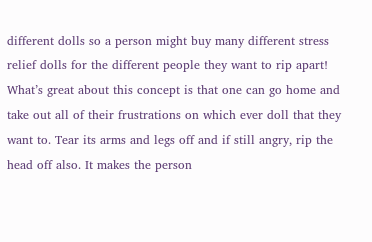different dolls so a person might buy many different stress relief dolls for the different people they want to rip apart! What’s great about this concept is that one can go home and take out all of their frustrations on which ever doll that they want to. Tear its arms and legs off and if still angry, rip the head off also. It makes the person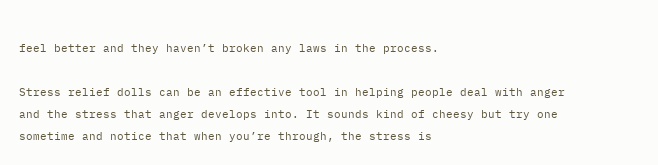feel better and they haven’t broken any laws in the process.

Stress relief dolls can be an effective tool in helping people deal with anger and the stress that anger develops into. It sounds kind of cheesy but try one sometime and notice that when you’re through, the stress is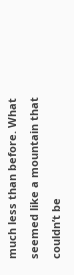much less than before. What seemed like a mountain that couldn’t be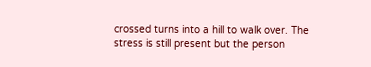crossed turns into a hill to walk over. The stress is still present but the person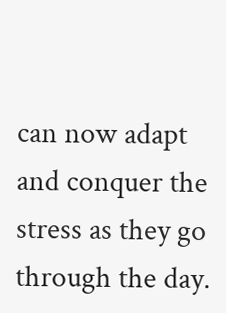can now adapt and conquer the stress as they go through the day.